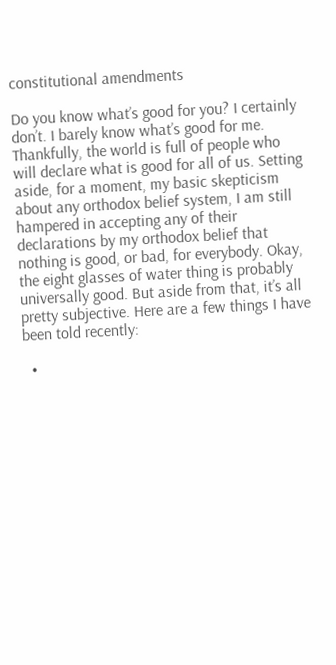constitutional amendments

Do you know what’s good for you? I certainly don’t. I barely know what’s good for me. Thankfully, the world is full of people who will declare what is good for all of us. Setting aside, for a moment, my basic skepticism about any orthodox belief system, I am still hampered in accepting any of their declarations by my orthodox belief that nothing is good, or bad, for everybody. Okay, the eight glasses of water thing is probably universally good. But aside from that, it’s all pretty subjective. Here are a few things I have been told recently:

  •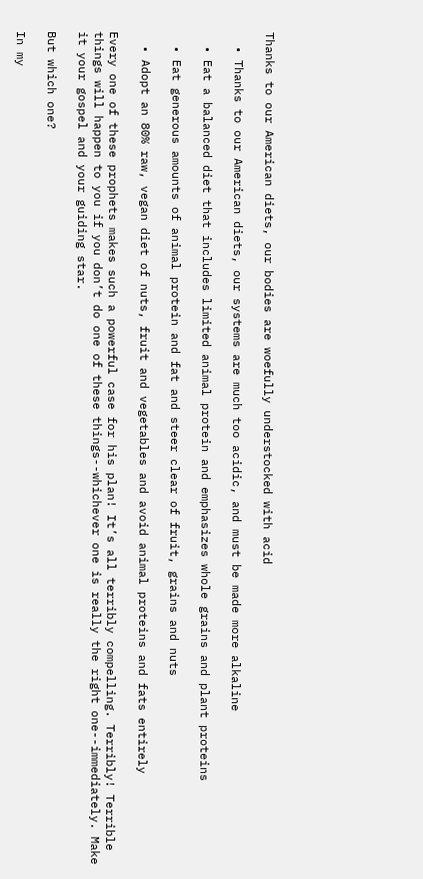Thanks to our American diets, our bodies are woefully understocked with acid

  • Thanks to our American diets, our systems are much too acidic, and must be made more alkaline

  • Eat a balanced diet that includes limited animal protein and emphasizes whole grains and plant proteins

  • Eat generous amounts of animal protein and fat and steer clear of fruit, grains and nuts

  • Adopt an 80% raw, vegan diet of nuts, fruit and vegetables and avoid animal proteins and fats entirely

Every one of these prophets makes such a powerful case for his plan! It’s all terribly compelling. Terribly! Terrible things will happen to you if you don’t do one of these things--whichever one is really the right one--immediately. Make it your gospel and your guiding star.

But which one?

In my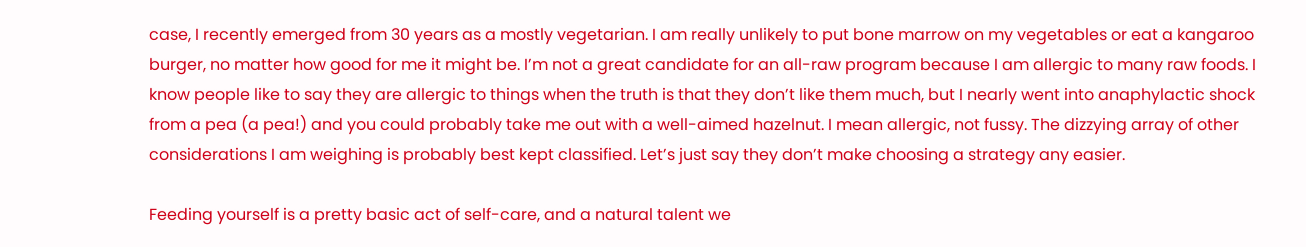case, I recently emerged from 30 years as a mostly vegetarian. I am really unlikely to put bone marrow on my vegetables or eat a kangaroo burger, no matter how good for me it might be. I’m not a great candidate for an all-raw program because I am allergic to many raw foods. I know people like to say they are allergic to things when the truth is that they don’t like them much, but I nearly went into anaphylactic shock from a pea (a pea!) and you could probably take me out with a well-aimed hazelnut. I mean allergic, not fussy. The dizzying array of other considerations I am weighing is probably best kept classified. Let’s just say they don’t make choosing a strategy any easier.

Feeding yourself is a pretty basic act of self-care, and a natural talent we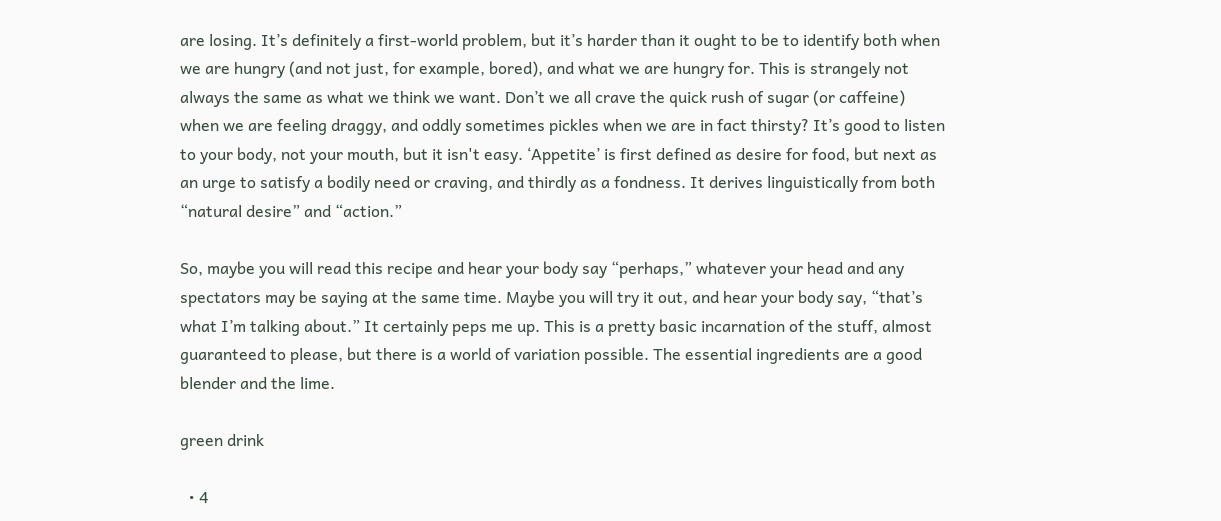are losing. It’s definitely a first-world problem, but it’s harder than it ought to be to identify both when we are hungry (and not just, for example, bored), and what we are hungry for. This is strangely not always the same as what we think we want. Don’t we all crave the quick rush of sugar (or caffeine) when we are feeling draggy, and oddly sometimes pickles when we are in fact thirsty? It’s good to listen to your body, not your mouth, but it isn't easy. ‘Appetite’ is first defined as desire for food, but next as an urge to satisfy a bodily need or craving, and thirdly as a fondness. It derives linguistically from both “natural desire” and “action.”

So, maybe you will read this recipe and hear your body say “perhaps,” whatever your head and any spectators may be saying at the same time. Maybe you will try it out, and hear your body say, “that’s what I’m talking about.” It certainly peps me up. This is a pretty basic incarnation of the stuff, almost guaranteed to please, but there is a world of variation possible. The essential ingredients are a good blender and the lime.

green drink

  • 4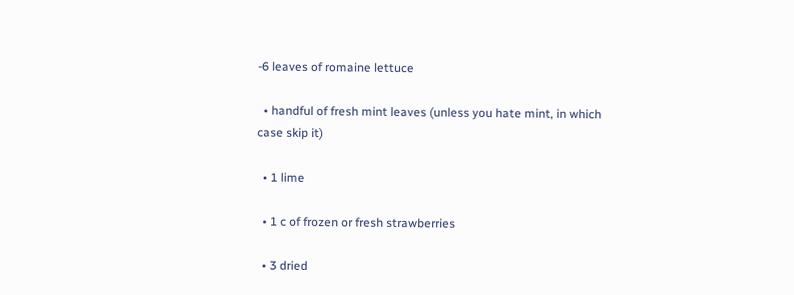-6 leaves of romaine lettuce

  • handful of fresh mint leaves (unless you hate mint, in which case skip it)

  • 1 lime

  • 1 c of frozen or fresh strawberries

  • 3 dried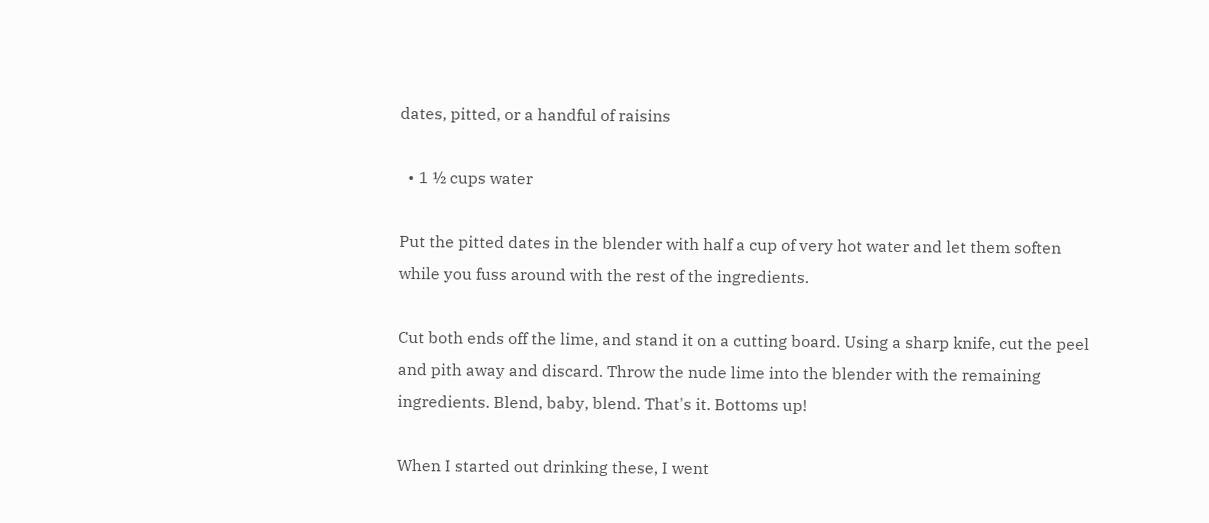dates, pitted, or a handful of raisins

  • 1 ½ cups water

Put the pitted dates in the blender with half a cup of very hot water and let them soften while you fuss around with the rest of the ingredients.

Cut both ends off the lime, and stand it on a cutting board. Using a sharp knife, cut the peel and pith away and discard. Throw the nude lime into the blender with the remaining ingredients. Blend, baby, blend. That's it. Bottoms up!

When I started out drinking these, I went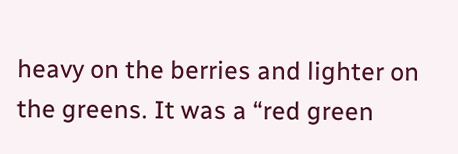heavy on the berries and lighter on the greens. It was a “red green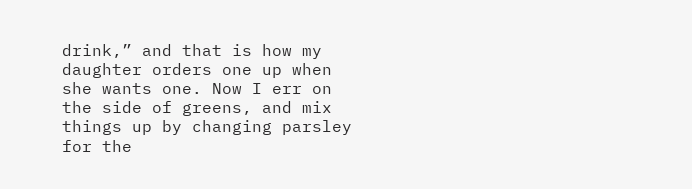drink,” and that is how my daughter orders one up when she wants one. Now I err on the side of greens, and mix things up by changing parsley for the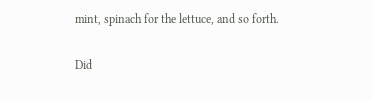mint, spinach for the lettuce, and so forth.

Did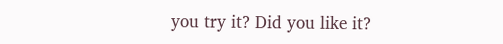you try it? Did you like it?